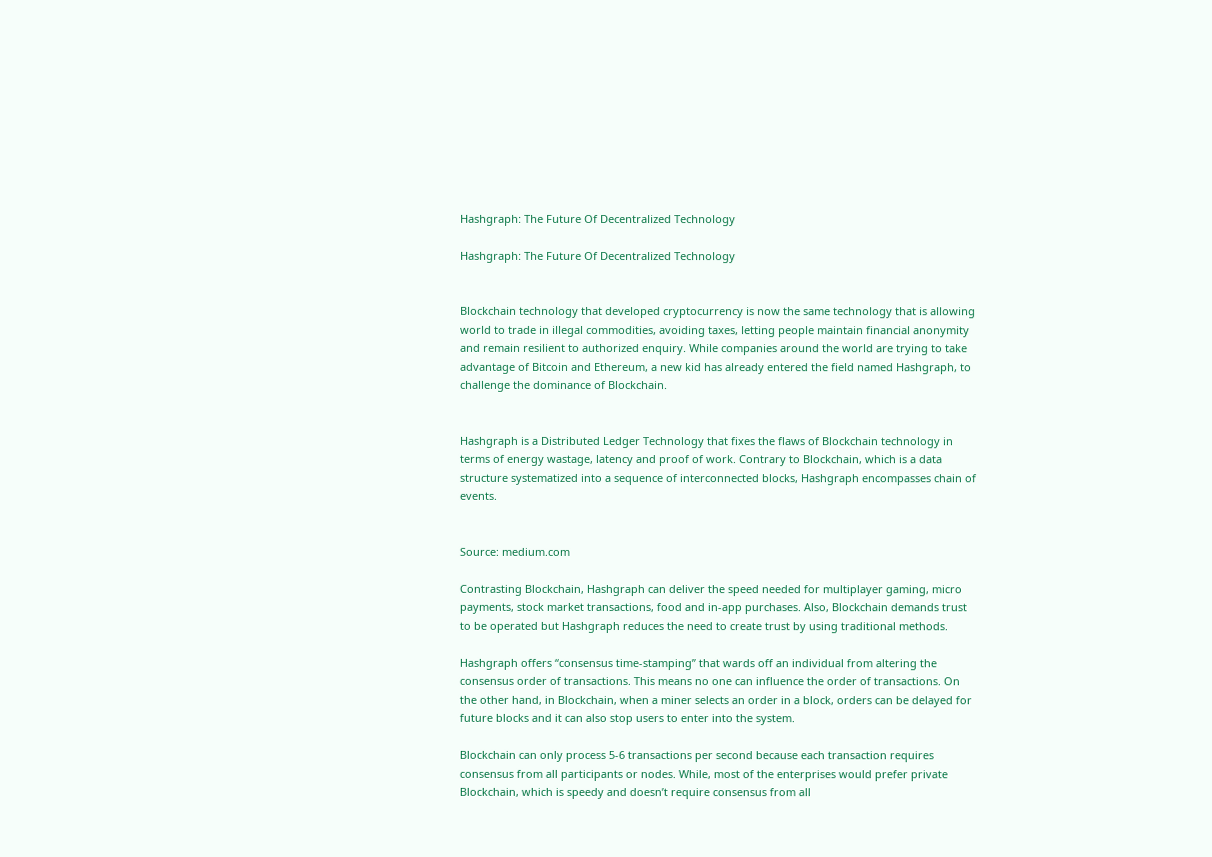Hashgraph: The Future Of Decentralized Technology

Hashgraph: The Future Of Decentralized Technology


Blockchain technology that developed cryptocurrency is now the same technology that is allowing world to trade in illegal commodities, avoiding taxes, letting people maintain financial anonymity and remain resilient to authorized enquiry. While companies around the world are trying to take advantage of Bitcoin and Ethereum, a new kid has already entered the field named Hashgraph, to challenge the dominance of Blockchain.


Hashgraph is a Distributed Ledger Technology that fixes the flaws of Blockchain technology in terms of energy wastage, latency and proof of work. Contrary to Blockchain, which is a data structure systematized into a sequence of interconnected blocks, Hashgraph encompasses chain of events.


Source: medium.com

Contrasting Blockchain, Hashgraph can deliver the speed needed for multiplayer gaming, micro payments, stock market transactions, food and in-app purchases. Also, Blockchain demands trust to be operated but Hashgraph reduces the need to create trust by using traditional methods.

Hashgraph offers “consensus time-stamping” that wards off an individual from altering the consensus order of transactions. This means no one can influence the order of transactions. On the other hand, in Blockchain, when a miner selects an order in a block, orders can be delayed for future blocks and it can also stop users to enter into the system.

Blockchain can only process 5-6 transactions per second because each transaction requires consensus from all participants or nodes. While, most of the enterprises would prefer private Blockchain, which is speedy and doesn’t require consensus from all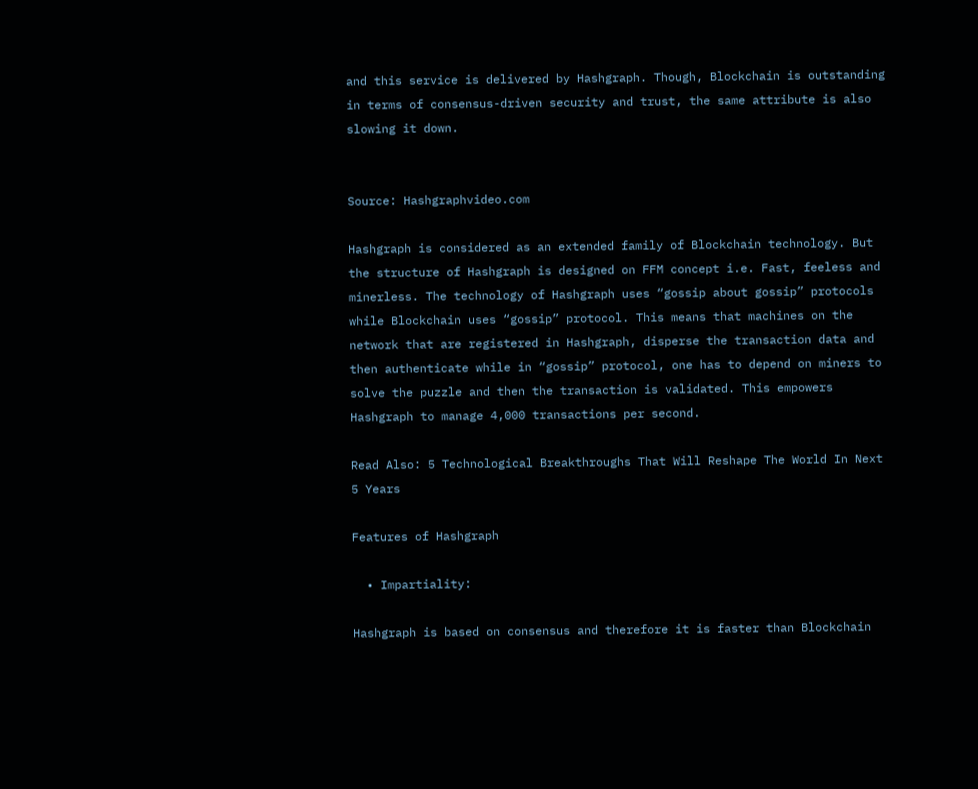and this service is delivered by Hashgraph. Though, Blockchain is outstanding in terms of consensus-driven security and trust, the same attribute is also slowing it down.


Source: Hashgraphvideo.com

Hashgraph is considered as an extended family of Blockchain technology. But the structure of Hashgraph is designed on FFM concept i.e. Fast, feeless and minerless. The technology of Hashgraph uses “gossip about gossip” protocols while Blockchain uses “gossip” protocol. This means that machines on the network that are registered in Hashgraph, disperse the transaction data and then authenticate while in “gossip” protocol, one has to depend on miners to solve the puzzle and then the transaction is validated. This empowers Hashgraph to manage 4,000 transactions per second.

Read Also: 5 Technological Breakthroughs That Will Reshape The World In Next 5 Years

Features of Hashgraph

  • Impartiality:

Hashgraph is based on consensus and therefore it is faster than Blockchain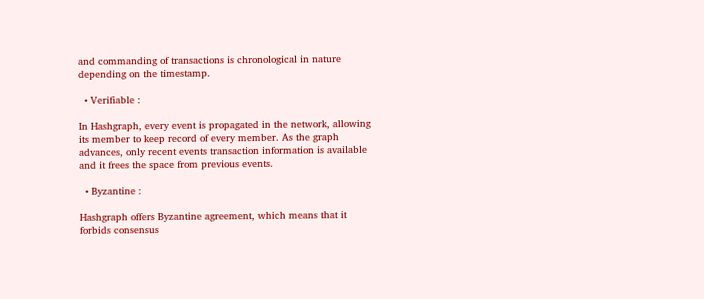and commanding of transactions is chronological in nature depending on the timestamp.

  • Verifiable :

In Hashgraph, every event is propagated in the network, allowing its member to keep record of every member. As the graph advances, only recent events transaction information is available and it frees the space from previous events.

  • Byzantine :

Hashgraph offers Byzantine agreement, which means that it forbids consensus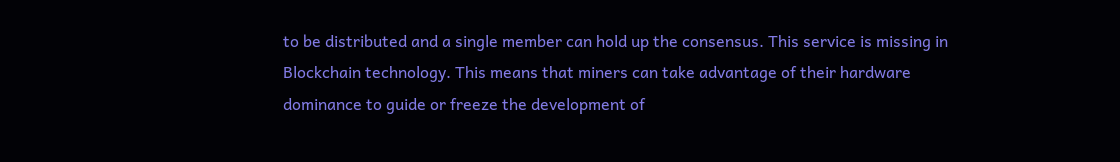to be distributed and a single member can hold up the consensus. This service is missing in Blockchain technology. This means that miners can take advantage of their hardware dominance to guide or freeze the development of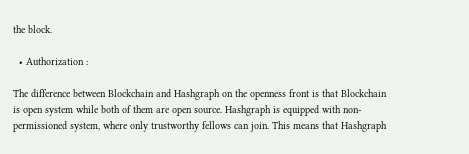the block.

  • Authorization :

The difference between Blockchain and Hashgraph on the openness front is that Blockchain is open system while both of them are open source. Hashgraph is equipped with non-permissioned system, where only trustworthy fellows can join. This means that Hashgraph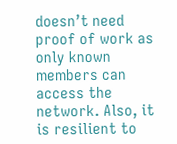doesn’t need proof of work as only known members can access the network. Also, it is resilient to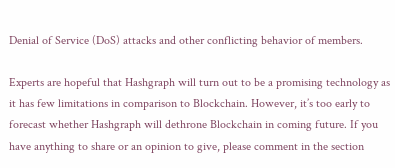Denial of Service (DoS) attacks and other conflicting behavior of members.

Experts are hopeful that Hashgraph will turn out to be a promising technology as it has few limitations in comparison to Blockchain. However, it’s too early to forecast whether Hashgraph will dethrone Blockchain in coming future. If you have anything to share or an opinion to give, please comment in the section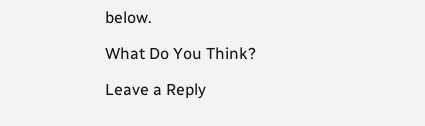below.

What Do You Think?

Leave a Reply